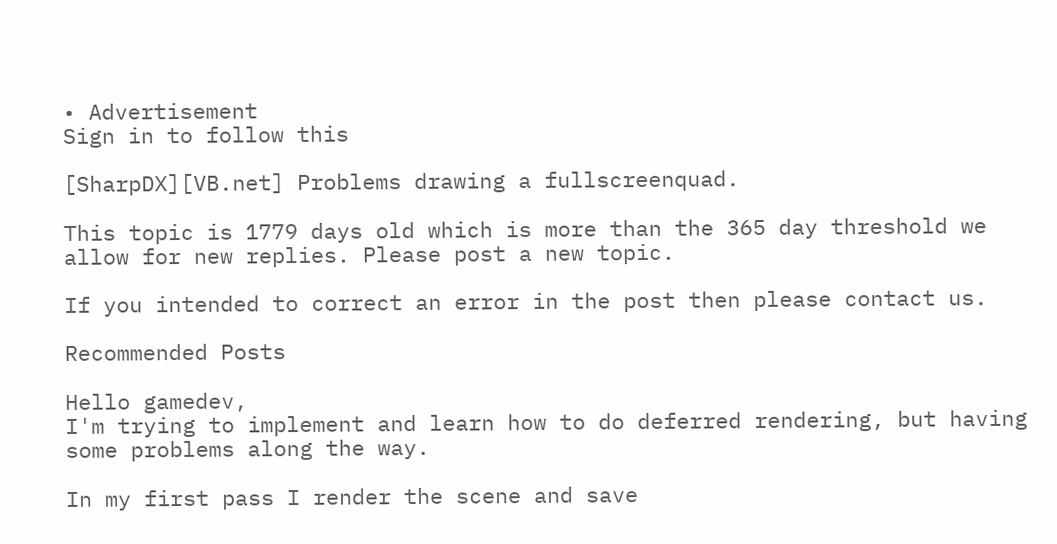• Advertisement
Sign in to follow this

[SharpDX][VB.net] Problems drawing a fullscreenquad.

This topic is 1779 days old which is more than the 365 day threshold we allow for new replies. Please post a new topic.

If you intended to correct an error in the post then please contact us.

Recommended Posts

Hello gamedev,
I'm trying to implement and learn how to do deferred rendering, but having some problems along the way.

In my first pass I render the scene and save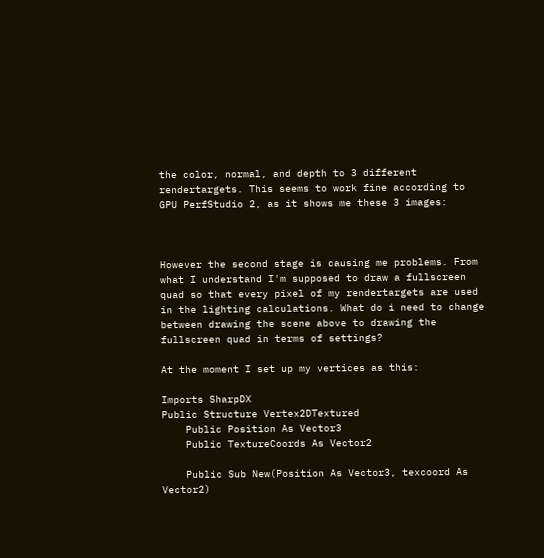the color, normal, and depth to 3 different rendertargets. This seems to work fine according to GPU PerfStudio 2, as it shows me these 3 images:



However the second stage is causing me problems. From what I understand I'm supposed to draw a fullscreen quad so that every pixel of my rendertargets are used in the lighting calculations. What do i need to change between drawing the scene above to drawing the fullscreen quad in terms of settings?

At the moment I set up my vertices as this:

Imports SharpDX
Public Structure Vertex2DTextured
    Public Position As Vector3
    Public TextureCoords As Vector2

    Public Sub New(Position As Vector3, texcoord As Vector2)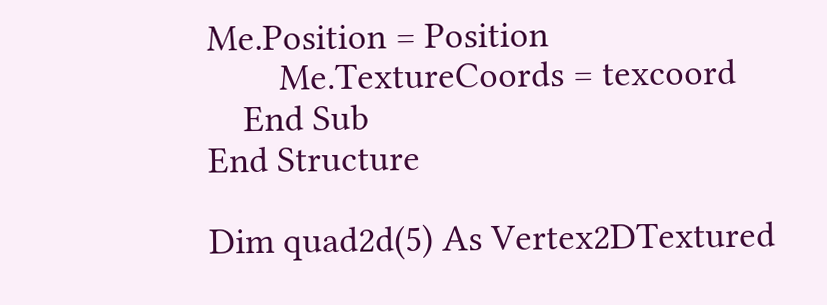Me.Position = Position
        Me.TextureCoords = texcoord
    End Sub
End Structure

Dim quad2d(5) As Vertex2DTextured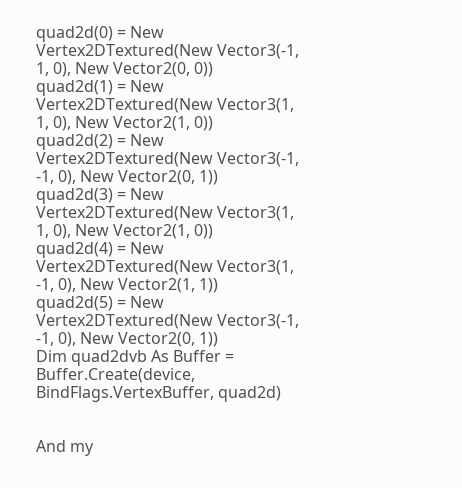quad2d(0) = New Vertex2DTextured(New Vector3(-1, 1, 0), New Vector2(0, 0))
quad2d(1) = New Vertex2DTextured(New Vector3(1, 1, 0), New Vector2(1, 0))
quad2d(2) = New Vertex2DTextured(New Vector3(-1, -1, 0), New Vector2(0, 1))
quad2d(3) = New Vertex2DTextured(New Vector3(1, 1, 0), New Vector2(1, 0))
quad2d(4) = New Vertex2DTextured(New Vector3(1, -1, 0), New Vector2(1, 1))
quad2d(5) = New Vertex2DTextured(New Vector3(-1, -1, 0), New Vector2(0, 1))
Dim quad2dvb As Buffer = Buffer.Create(device, BindFlags.VertexBuffer, quad2d)


And my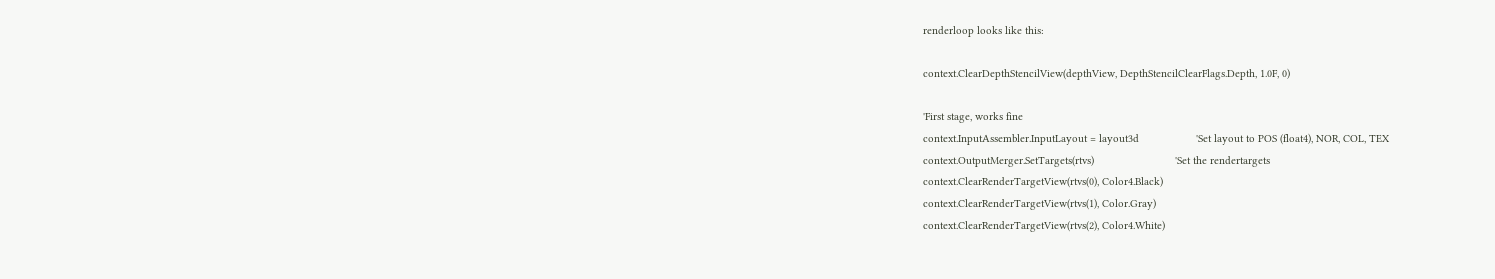renderloop looks like this:

context.ClearDepthStencilView(depthView, DepthStencilClearFlags.Depth, 1.0F, 0)

'First stage, works fine
context.InputAssembler.InputLayout = layout3d                   'Set layout to POS (float4), NOR, COL, TEX
context.OutputMerger.SetTargets(rtvs)                           'Set the rendertargets
context.ClearRenderTargetView(rtvs(0), Color4.Black)
context.ClearRenderTargetView(rtvs(1), Color.Gray)
context.ClearRenderTargetView(rtvs(2), Color4.White)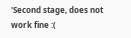'Second stage, does not work fine :(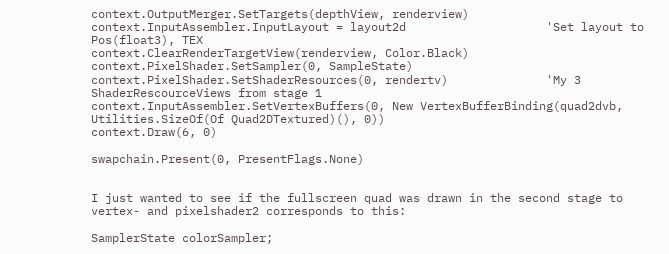context.OutputMerger.SetTargets(depthView, renderview)
context.InputAssembler.InputLayout = layout2d                    'Set layout to Pos(float3), TEX
context.ClearRenderTargetView(renderview, Color.Black)
context.PixelShader.SetSampler(0, SampleState)
context.PixelShader.SetShaderResources(0, rendertv)              'My 3 ShaderRescourceViews from stage 1
context.InputAssembler.SetVertexBuffers(0, New VertexBufferBinding(quad2dvb, Utilities.SizeOf(Of Quad2DTextured)(), 0))
context.Draw(6, 0)

swapchain.Present(0, PresentFlags.None)


I just wanted to see if the fullscreen quad was drawn in the second stage to vertex- and pixelshader2 corresponds to this:

SamplerState colorSampler;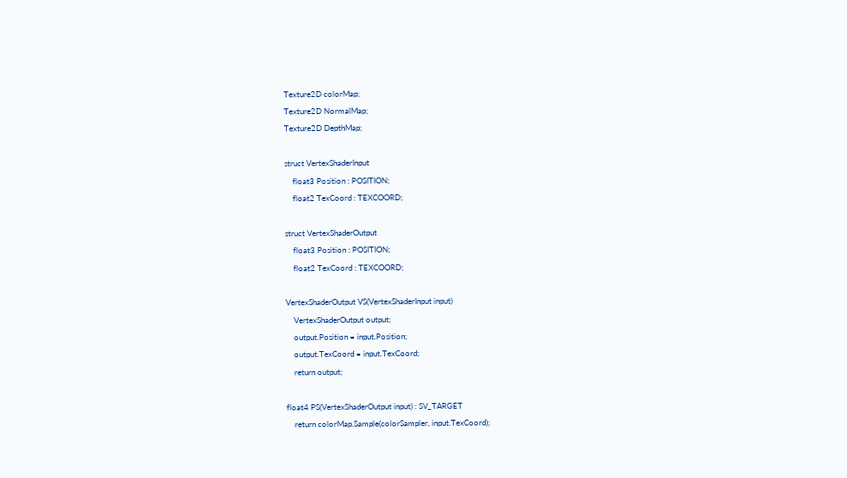Texture2D colorMap;
Texture2D NormalMap;
Texture2D DepthMap;

struct VertexShaderInput
    float3 Position : POSITION;
    float2 TexCoord : TEXCOORD;

struct VertexShaderOutput
    float3 Position : POSITION;
    float2 TexCoord : TEXCOORD;

VertexShaderOutput VS(VertexShaderInput input)
    VertexShaderOutput output;
    output.Position = input.Position;
    output.TexCoord = input.TexCoord;
    return output;

float4 PS(VertexShaderOutput input) : SV_TARGET
    return colorMap.Sample(colorSampler, input.TexCoord);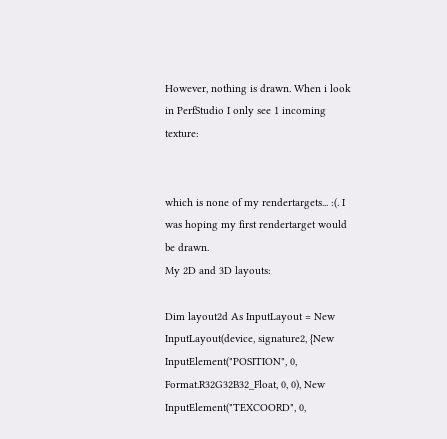However, nothing is drawn. When i look in PerfStudio I only see 1 incoming texture:


which is none of my rendertargets... :(. I was hoping my first rendertarget would be drawn.
My 2D and 3D layouts:

Dim layout2d As InputLayout = New InputLayout(device, signature2, {New InputElement("POSITION", 0, Format.R32G32B32_Float, 0, 0), New InputElement("TEXCOORD", 0,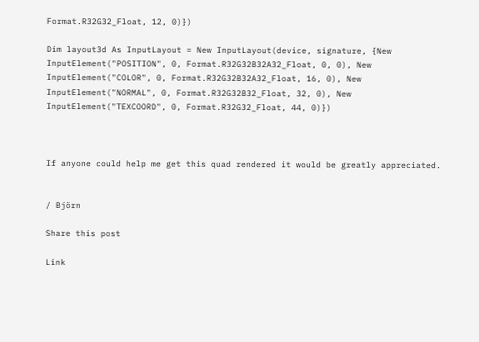Format.R32G32_Float, 12, 0)})

Dim layout3d As InputLayout = New InputLayout(device, signature, {New InputElement("POSITION", 0, Format.R32G32B32A32_Float, 0, 0), New InputElement("COLOR", 0, Format.R32G32B32A32_Float, 16, 0), New InputElement("NORMAL", 0, Format.R32G32B32_Float, 32, 0), New InputElement("TEXCOORD", 0, Format.R32G32_Float, 44, 0)})



If anyone could help me get this quad rendered it would be greatly appreciated.


/ Björn

Share this post

Link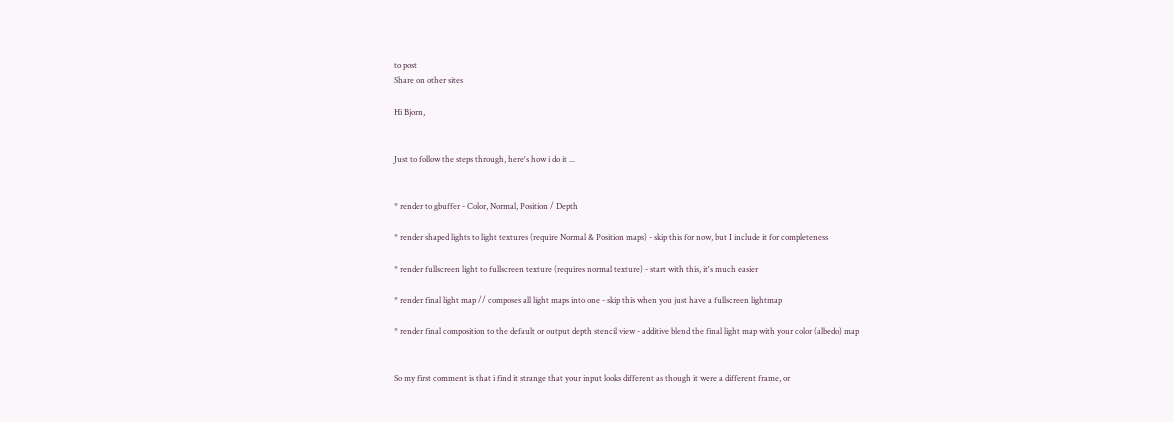to post
Share on other sites

Hi Bjorn,


Just to follow the steps through, here's how i do it ...


* render to gbuffer - Color, Normal, Position / Depth

* render shaped lights to light textures (require Normal & Position maps) - skip this for now, but I include it for completeness

* render fullscreen light to fullscreen texture (requires normal texture) - start with this, it's much easier

* render final light map // composes all light maps into one - skip this when you just have a fullscreen lightmap

* render final composition to the default or output depth stencil view - additive blend the final light map with your color (albedo) map


So my first comment is that i find it strange that your input looks different as though it were a different frame, or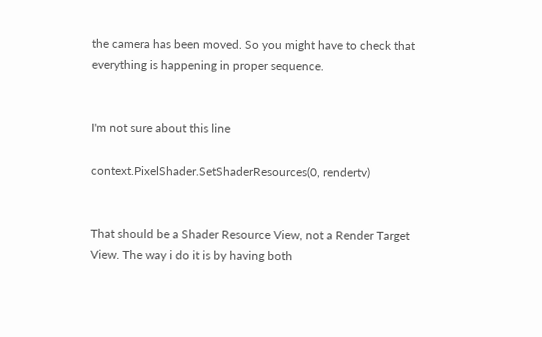the camera has been moved. So you might have to check that everything is happening in proper sequence.


I'm not sure about this line

context.PixelShader.SetShaderResources(0, rendertv)


That should be a Shader Resource View, not a Render Target View. The way i do it is by having both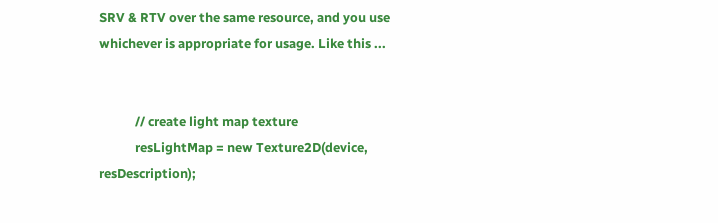SRV & RTV over the same resource, and you use whichever is appropriate for usage. Like this ...


            // create light map texture
            resLightMap = new Texture2D(device, resDescription);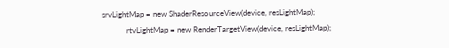srvLightMap = new ShaderResourceView(device, resLightMap);
            rtvLightMap = new RenderTargetView(device, resLightMap);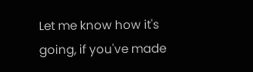Let me know how it's going, if you've made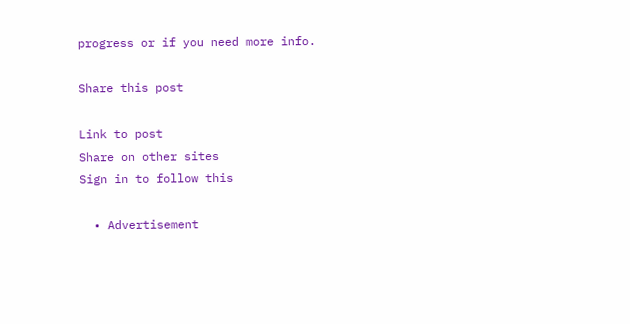progress or if you need more info.

Share this post

Link to post
Share on other sites
Sign in to follow this

  • Advertisement